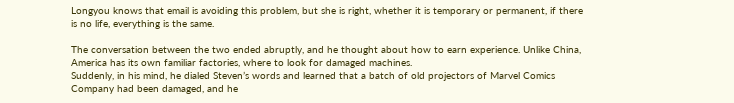Longyou knows that email is avoiding this problem, but she is right, whether it is temporary or permanent, if there is no life, everything is the same.

The conversation between the two ended abruptly, and he thought about how to earn experience. Unlike China, America has its own familiar factories, where to look for damaged machines.
Suddenly, in his mind, he dialed Steven’s words and learned that a batch of old projectors of Marvel Comics Company had been damaged, and he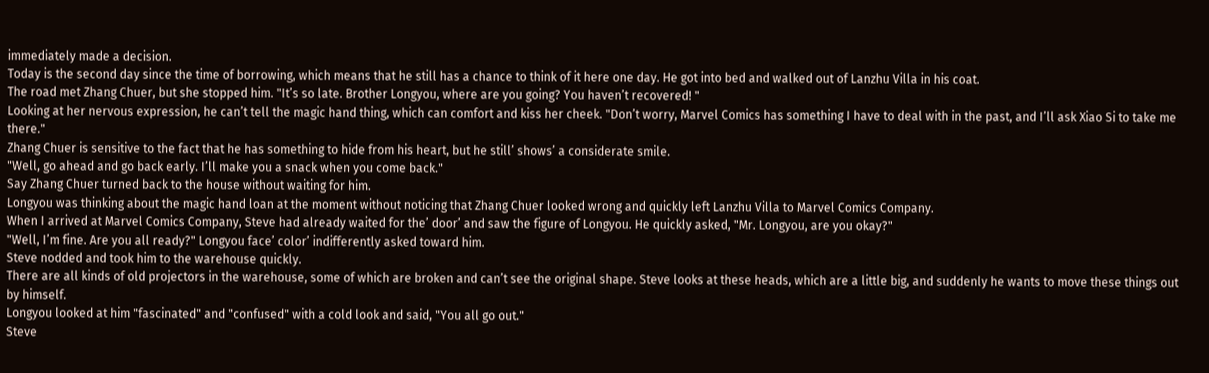immediately made a decision.
Today is the second day since the time of borrowing, which means that he still has a chance to think of it here one day. He got into bed and walked out of Lanzhu Villa in his coat.
The road met Zhang Chuer, but she stopped him. "It’s so late. Brother Longyou, where are you going? You haven’t recovered! "
Looking at her nervous expression, he can’t tell the magic hand thing, which can comfort and kiss her cheek. "Don’t worry, Marvel Comics has something I have to deal with in the past, and I’ll ask Xiao Si to take me there."
Zhang Chuer is sensitive to the fact that he has something to hide from his heart, but he still’ shows’ a considerate smile.
"Well, go ahead and go back early. I’ll make you a snack when you come back."
Say Zhang Chuer turned back to the house without waiting for him.
Longyou was thinking about the magic hand loan at the moment without noticing that Zhang Chuer looked wrong and quickly left Lanzhu Villa to Marvel Comics Company.
When I arrived at Marvel Comics Company, Steve had already waited for the’ door’ and saw the figure of Longyou. He quickly asked, "Mr. Longyou, are you okay?"
"Well, I’m fine. Are you all ready?" Longyou face’ color’ indifferently asked toward him.
Steve nodded and took him to the warehouse quickly.
There are all kinds of old projectors in the warehouse, some of which are broken and can’t see the original shape. Steve looks at these heads, which are a little big, and suddenly he wants to move these things out by himself.
Longyou looked at him "fascinated" and "confused" with a cold look and said, "You all go out."
Steve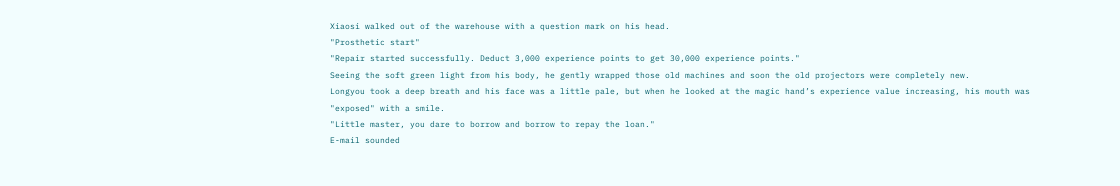Xiaosi walked out of the warehouse with a question mark on his head.
"Prosthetic start"
"Repair started successfully. Deduct 3,000 experience points to get 30,000 experience points."
Seeing the soft green light from his body, he gently wrapped those old machines and soon the old projectors were completely new.
Longyou took a deep breath and his face was a little pale, but when he looked at the magic hand’s experience value increasing, his mouth was "exposed" with a smile.
"Little master, you dare to borrow and borrow to repay the loan."
E-mail sounded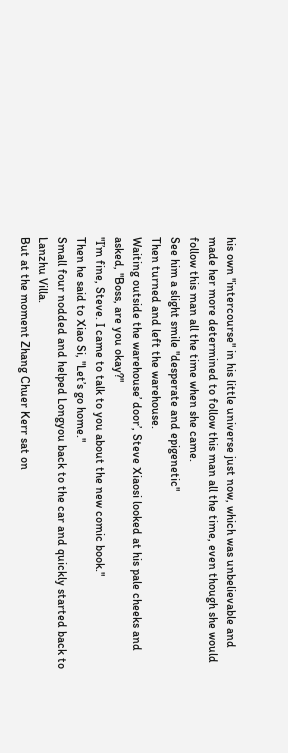his own "intercourse" in his little universe just now, which was unbelievable and made her more determined to follow this man all the time, even though she would follow this man all the time when she came.
See him a slight smile "desperate and epigenetic"
Then turned and left the warehouse.
Waiting outside the warehouse’ door’, Steve Xiaosi looked at his pale cheeks and asked, "Boss, are you okay?"
"I’m fine, Steve. I came to talk to you about the new comic book."
Then he said to Xiao Si, "Let’s go home."
Small four nodded and helped Longyou back to the car and quickly started back to Lanzhu Villa.
But at the moment Zhang Chuer Kerr sat on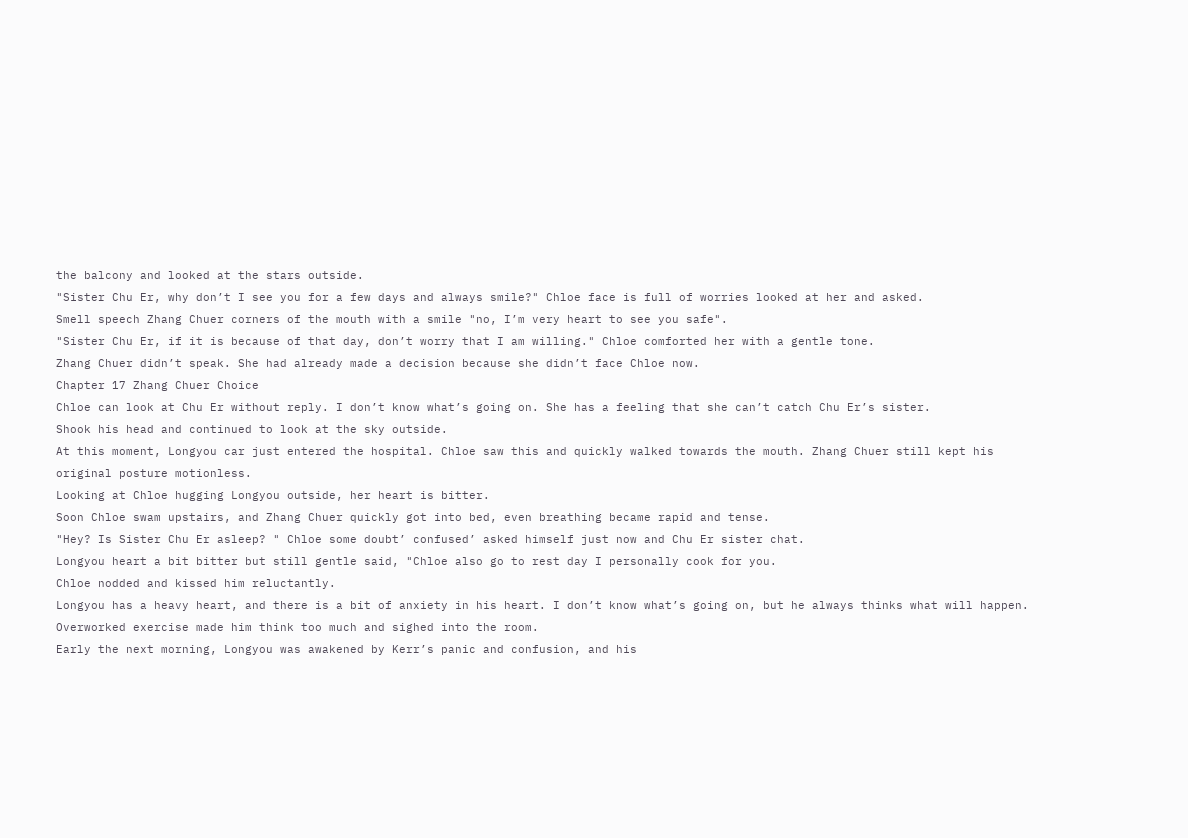the balcony and looked at the stars outside.
"Sister Chu Er, why don’t I see you for a few days and always smile?" Chloe face is full of worries looked at her and asked.
Smell speech Zhang Chuer corners of the mouth with a smile "no, I’m very heart to see you safe".
"Sister Chu Er, if it is because of that day, don’t worry that I am willing." Chloe comforted her with a gentle tone.
Zhang Chuer didn’t speak. She had already made a decision because she didn’t face Chloe now.
Chapter 17 Zhang Chuer Choice
Chloe can look at Chu Er without reply. I don’t know what’s going on. She has a feeling that she can’t catch Chu Er’s sister.
Shook his head and continued to look at the sky outside.
At this moment, Longyou car just entered the hospital. Chloe saw this and quickly walked towards the mouth. Zhang Chuer still kept his original posture motionless.
Looking at Chloe hugging Longyou outside, her heart is bitter.
Soon Chloe swam upstairs, and Zhang Chuer quickly got into bed, even breathing became rapid and tense.
"Hey? Is Sister Chu Er asleep? " Chloe some doubt’ confused’ asked himself just now and Chu Er sister chat.
Longyou heart a bit bitter but still gentle said, "Chloe also go to rest day I personally cook for you.
Chloe nodded and kissed him reluctantly.
Longyou has a heavy heart, and there is a bit of anxiety in his heart. I don’t know what’s going on, but he always thinks what will happen.
Overworked exercise made him think too much and sighed into the room.
Early the next morning, Longyou was awakened by Kerr’s panic and confusion, and his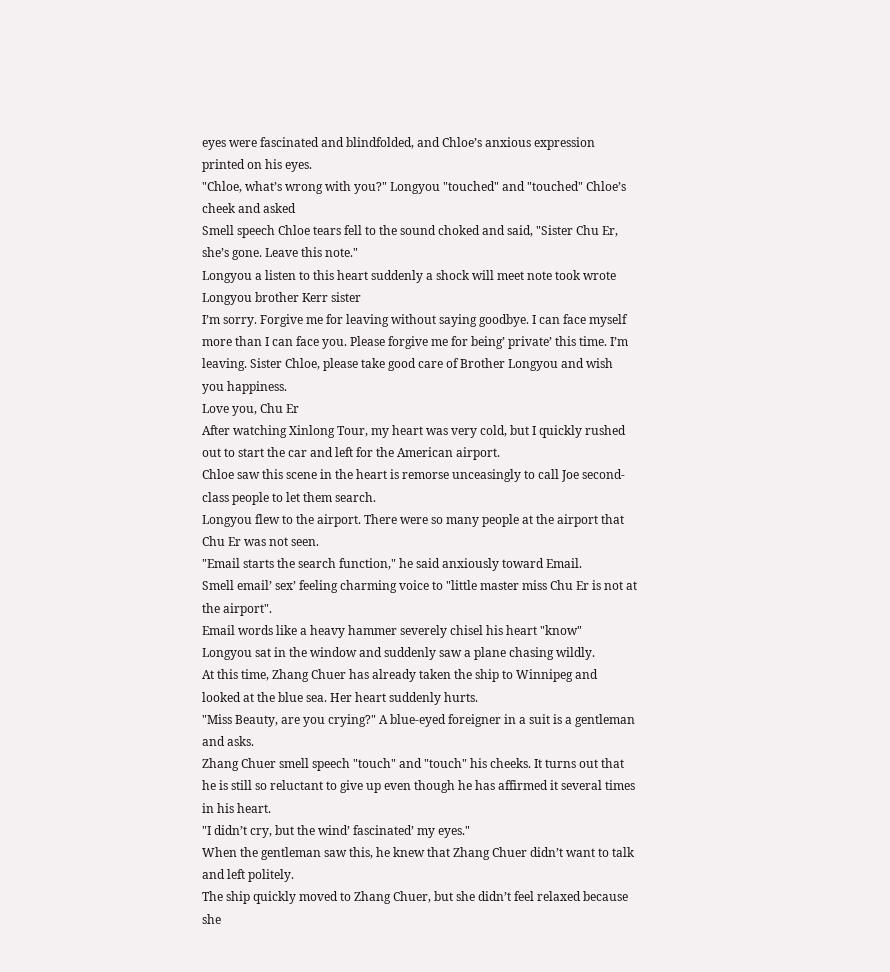eyes were fascinated and blindfolded, and Chloe’s anxious expression printed on his eyes.
"Chloe, what’s wrong with you?" Longyou "touched" and "touched" Chloe’s cheek and asked
Smell speech Chloe tears fell to the sound choked and said, "Sister Chu Er, she’s gone. Leave this note."
Longyou a listen to this heart suddenly a shock will meet note took wrote
Longyou brother Kerr sister
I’m sorry. Forgive me for leaving without saying goodbye. I can face myself more than I can face you. Please forgive me for being’ private’ this time. I’m leaving. Sister Chloe, please take good care of Brother Longyou and wish you happiness.
Love you, Chu Er
After watching Xinlong Tour, my heart was very cold, but I quickly rushed out to start the car and left for the American airport.
Chloe saw this scene in the heart is remorse unceasingly to call Joe second-class people to let them search.
Longyou flew to the airport. There were so many people at the airport that Chu Er was not seen.
"Email starts the search function," he said anxiously toward Email.
Smell email’ sex’ feeling charming voice to "little master miss Chu Er is not at the airport".
Email words like a heavy hammer severely chisel his heart "know"
Longyou sat in the window and suddenly saw a plane chasing wildly.
At this time, Zhang Chuer has already taken the ship to Winnipeg and looked at the blue sea. Her heart suddenly hurts.
"Miss Beauty, are you crying?" A blue-eyed foreigner in a suit is a gentleman and asks.
Zhang Chuer smell speech "touch" and "touch" his cheeks. It turns out that he is still so reluctant to give up even though he has affirmed it several times in his heart.
"I didn’t cry, but the wind’ fascinated’ my eyes."
When the gentleman saw this, he knew that Zhang Chuer didn’t want to talk and left politely.
The ship quickly moved to Zhang Chuer, but she didn’t feel relaxed because she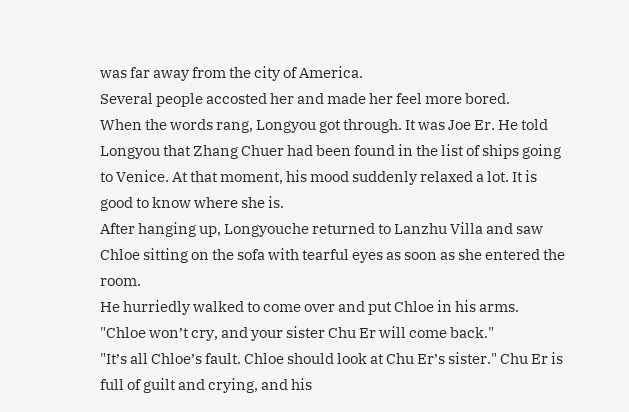was far away from the city of America.
Several people accosted her and made her feel more bored.
When the words rang, Longyou got through. It was Joe Er. He told Longyou that Zhang Chuer had been found in the list of ships going to Venice. At that moment, his mood suddenly relaxed a lot. It is good to know where she is.
After hanging up, Longyouche returned to Lanzhu Villa and saw Chloe sitting on the sofa with tearful eyes as soon as she entered the room.
He hurriedly walked to come over and put Chloe in his arms. "Chloe won’t cry, and your sister Chu Er will come back."
"It’s all Chloe’s fault. Chloe should look at Chu Er’s sister." Chu Er is full of guilt and crying, and his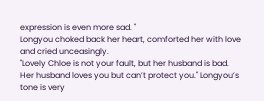expression is even more sad. "
Longyou choked back her heart, comforted her with love and cried unceasingly.
"Lovely Chloe is not your fault, but her husband is bad. Her husband loves you but can’t protect you." Longyou’s tone is very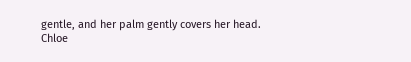gentle, and her palm gently covers her head.
Chloe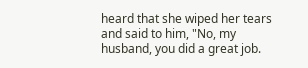heard that she wiped her tears and said to him, "No, my husband, you did a great job.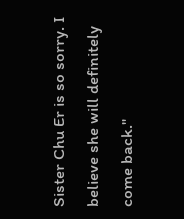Sister Chu Er is so sorry. I believe she will definitely come back."